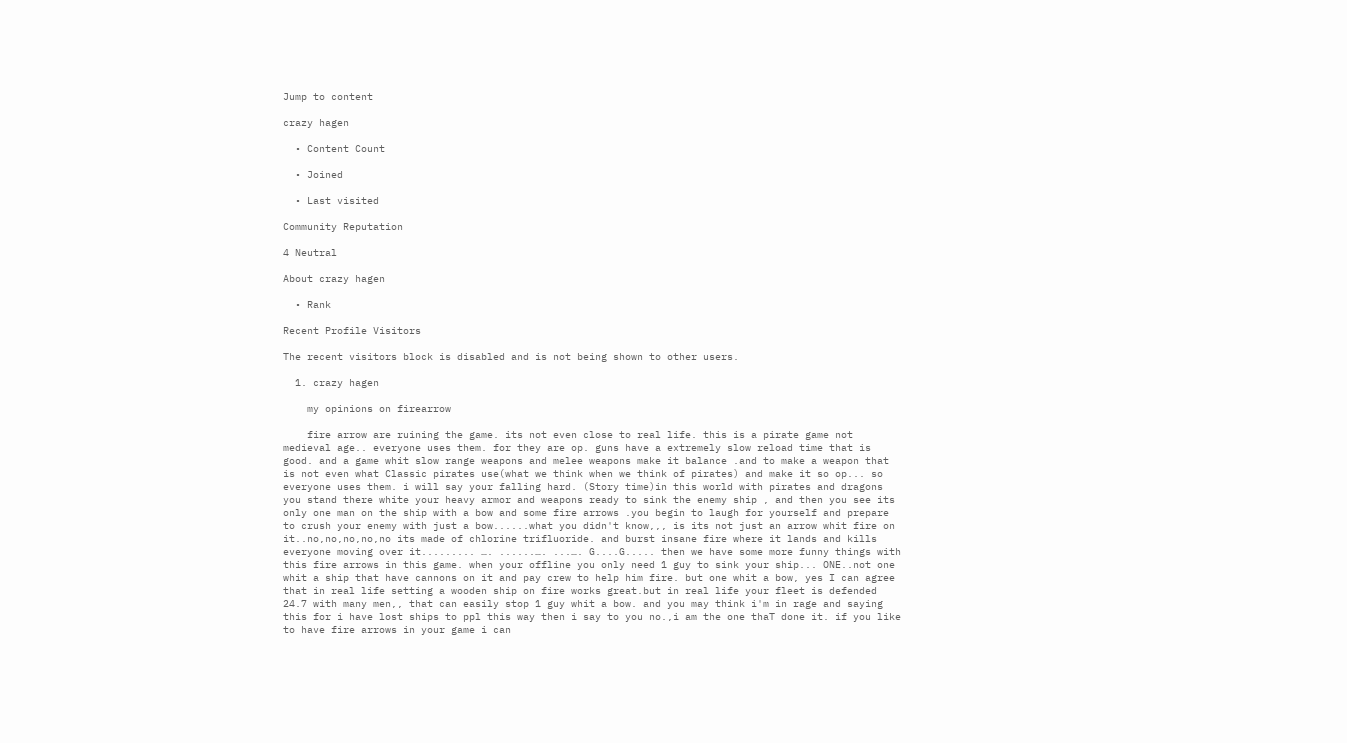Jump to content

crazy hagen

  • Content Count

  • Joined

  • Last visited

Community Reputation

4 Neutral

About crazy hagen

  • Rank

Recent Profile Visitors

The recent visitors block is disabled and is not being shown to other users.

  1. crazy hagen

    my opinions on firearrow

    fire arrow are ruining the game. its not even close to real life. this is a pirate game not medieval age.. everyone uses them. for they are op. guns have a extremely slow reload time that is good. and a game whit slow range weapons and melee weapons make it balance .and to make a weapon that is not even what Classic pirates use(what we think when we think of pirates) and make it so op... so everyone uses them. i will say your falling hard. (Story time)in this world with pirates and dragons you stand there white your heavy armor and weapons ready to sink the enemy ship , and then you see its only one man on the ship with a bow and some fire arrows .you begin to laugh for yourself and prepare to crush your enemy with just a bow......what you didn't know,,, is its not just an arrow whit fire on it..no,no,no,no,no its made of chlorine trifluoride. and burst insane fire where it lands and kills everyone moving over it......... …. ......…. ...…. G....G..... then we have some more funny things with this fire arrows in this game. when your offline you only need 1 guy to sink your ship... ONE..not one whit a ship that have cannons on it and pay crew to help him fire. but one whit a bow, yes I can agree that in real life setting a wooden ship on fire works great.but in real life your fleet is defended 24.7 with many men,, that can easily stop 1 guy whit a bow. and you may think i'm in rage and saying this for i have lost ships to ppl this way then i say to you no.,i am the one thaT done it. if you like to have fire arrows in your game i can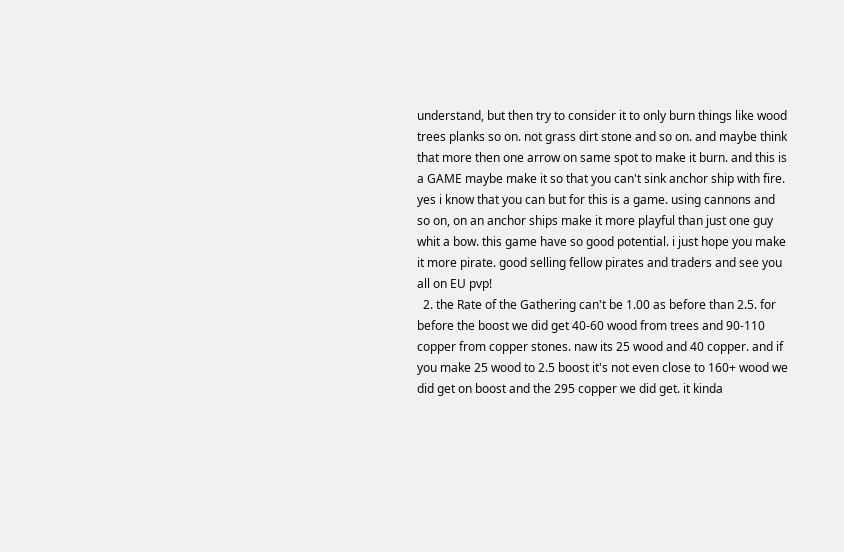understand, but then try to consider it to only burn things like wood trees planks so on. not grass dirt stone and so on. and maybe think that more then one arrow on same spot to make it burn. and this is a GAME maybe make it so that you can't sink anchor ship with fire. yes i know that you can but for this is a game. using cannons and so on, on an anchor ships make it more playful than just one guy whit a bow. this game have so good potential. i just hope you make it more pirate. good selling fellow pirates and traders and see you all on EU pvp!
  2. the Rate of the Gathering can't be 1.00 as before than 2.5. for before the boost we did get 40-60 wood from trees and 90-110 copper from copper stones. naw its 25 wood and 40 copper. and if you make 25 wood to 2.5 boost it's not even close to 160+ wood we did get on boost and the 295 copper we did get. it kinda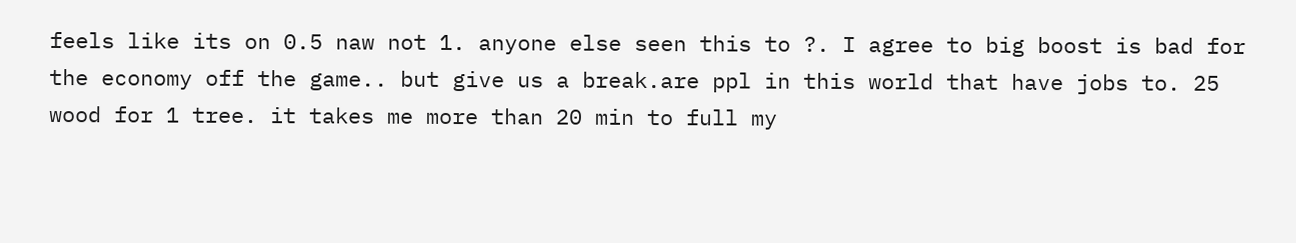feels like its on 0.5 naw not 1. anyone else seen this to ?. I agree to big boost is bad for the economy off the game.. but give us a break.are ppl in this world that have jobs to. 25 wood for 1 tree. it takes me more than 20 min to full my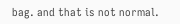bag. and that is not normal.